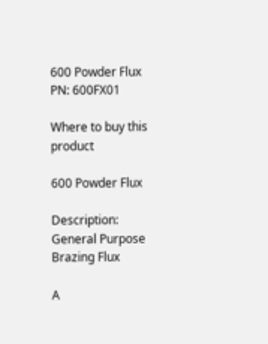600 Powder Flux
PN: 600FX01

Where to buy this product

600 Powder Flux

Description: General Purpose Brazing Flux

A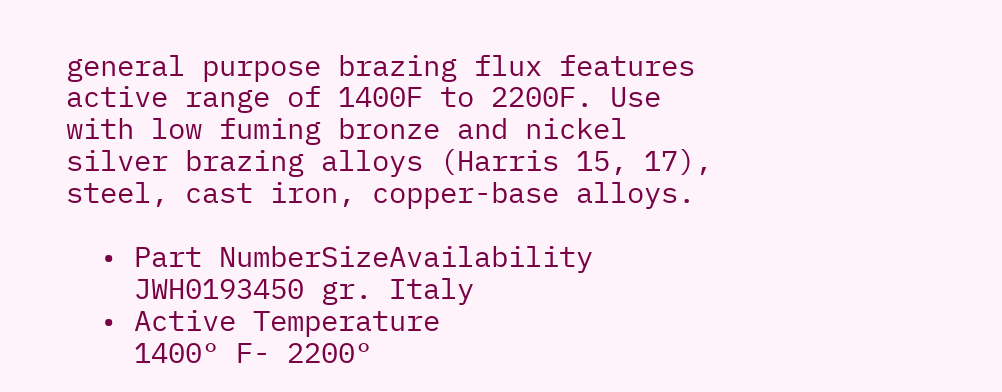general purpose brazing flux features active range of 1400F to 2200F. Use with low fuming bronze and nickel silver brazing alloys (Harris 15, 17), steel, cast iron, copper-base alloys.

  • Part NumberSizeAvailability
    JWH0193450 gr. Italy
  • Active Temperature
    1400° F- 2200°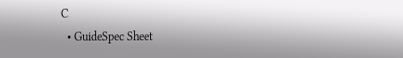C
  • GuideSpec Sheet